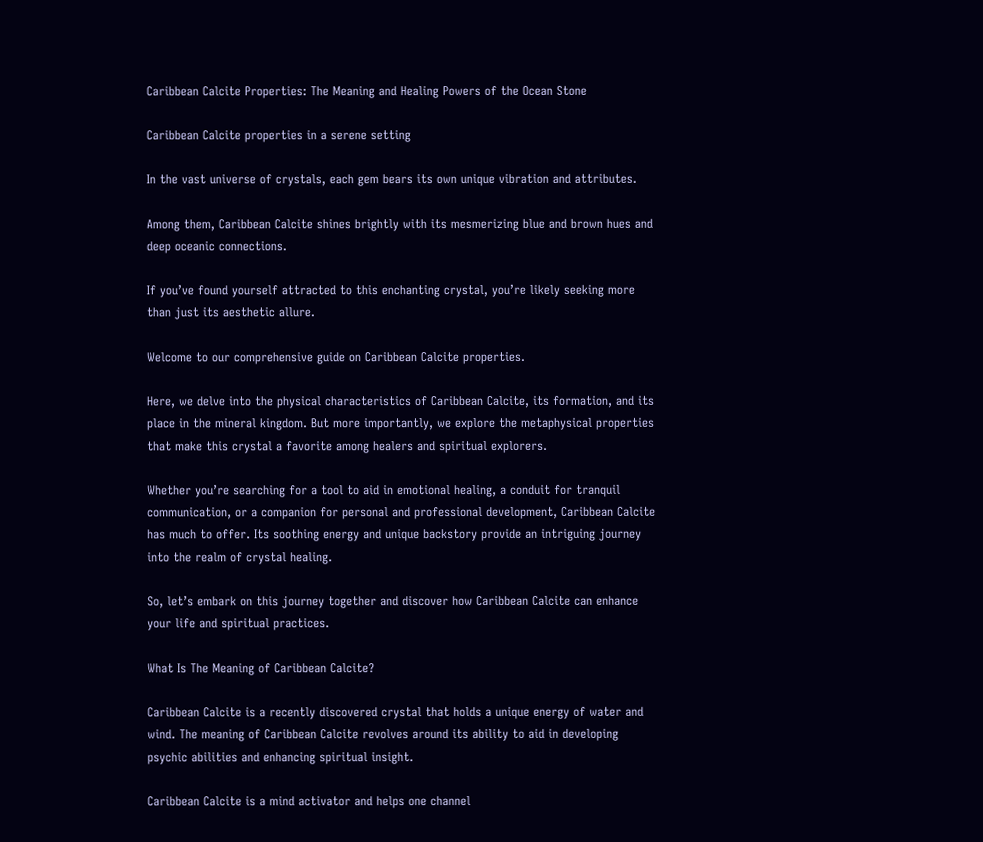Caribbean Calcite Properties: The Meaning and Healing Powers of the Ocean Stone

Caribbean Calcite properties in a serene setting

In the vast universe of crystals, each gem bears its own unique vibration and attributes.

Among them, Caribbean Calcite shines brightly with its mesmerizing blue and brown hues and deep oceanic connections.

If you’ve found yourself attracted to this enchanting crystal, you’re likely seeking more than just its aesthetic allure.

Welcome to our comprehensive guide on Caribbean Calcite properties.

Here, we delve into the physical characteristics of Caribbean Calcite, its formation, and its place in the mineral kingdom. But more importantly, we explore the metaphysical properties that make this crystal a favorite among healers and spiritual explorers.

Whether you’re searching for a tool to aid in emotional healing, a conduit for tranquil communication, or a companion for personal and professional development, Caribbean Calcite has much to offer. Its soothing energy and unique backstory provide an intriguing journey into the realm of crystal healing.

So, let’s embark on this journey together and discover how Caribbean Calcite can enhance your life and spiritual practices.

What Is The Meaning of Caribbean Calcite?

Caribbean Calcite is a recently discovered crystal that holds a unique energy of water and wind. The meaning of Caribbean Calcite revolves around its ability to aid in developing psychic abilities and enhancing spiritual insight.

Caribbean Calcite is a mind activator and helps one channel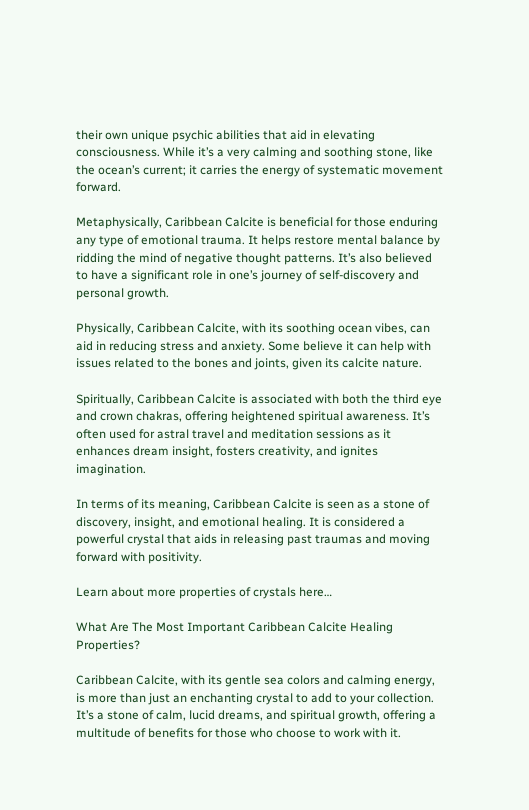their own unique psychic abilities that aid in elevating consciousness. While it’s a very calming and soothing stone, like the ocean’s current; it carries the energy of systematic movement forward.

Metaphysically, Caribbean Calcite is beneficial for those enduring any type of emotional trauma. It helps restore mental balance by ridding the mind of negative thought patterns. It’s also believed to have a significant role in one’s journey of self-discovery and personal growth.

Physically, Caribbean Calcite, with its soothing ocean vibes, can aid in reducing stress and anxiety. Some believe it can help with issues related to the bones and joints, given its calcite nature.

Spiritually, Caribbean Calcite is associated with both the third eye and crown chakras, offering heightened spiritual awareness. It’s often used for astral travel and meditation sessions as it enhances dream insight, fosters creativity, and ignites imagination.

In terms of its meaning, Caribbean Calcite is seen as a stone of discovery, insight, and emotional healing. It is considered a powerful crystal that aids in releasing past traumas and moving forward with positivity.

Learn about more properties of crystals here…

What Are The Most Important Caribbean Calcite Healing Properties?

Caribbean Calcite, with its gentle sea colors and calming energy, is more than just an enchanting crystal to add to your collection. It’s a stone of calm, lucid dreams, and spiritual growth, offering a multitude of benefits for those who choose to work with it.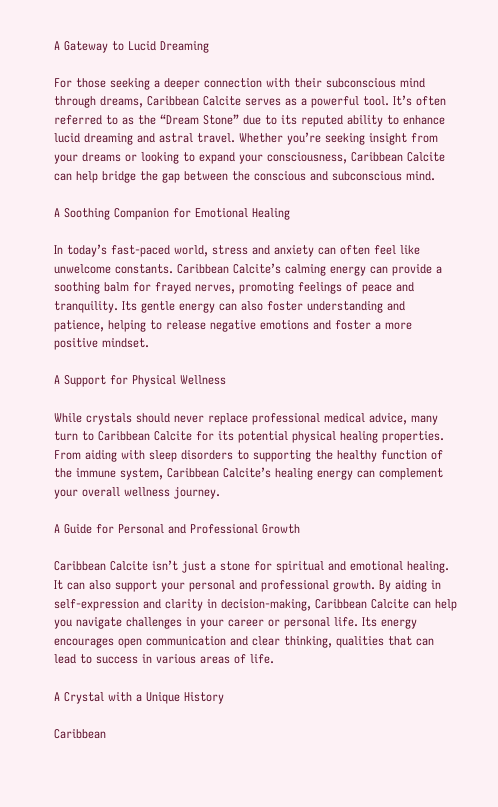A Gateway to Lucid Dreaming

For those seeking a deeper connection with their subconscious mind through dreams, Caribbean Calcite serves as a powerful tool. It’s often referred to as the “Dream Stone” due to its reputed ability to enhance lucid dreaming and astral travel. Whether you’re seeking insight from your dreams or looking to expand your consciousness, Caribbean Calcite can help bridge the gap between the conscious and subconscious mind.

A Soothing Companion for Emotional Healing

In today’s fast-paced world, stress and anxiety can often feel like unwelcome constants. Caribbean Calcite’s calming energy can provide a soothing balm for frayed nerves, promoting feelings of peace and tranquility. Its gentle energy can also foster understanding and patience, helping to release negative emotions and foster a more positive mindset.

A Support for Physical Wellness

While crystals should never replace professional medical advice, many turn to Caribbean Calcite for its potential physical healing properties. From aiding with sleep disorders to supporting the healthy function of the immune system, Caribbean Calcite’s healing energy can complement your overall wellness journey.

A Guide for Personal and Professional Growth

Caribbean Calcite isn’t just a stone for spiritual and emotional healing. It can also support your personal and professional growth. By aiding in self-expression and clarity in decision-making, Caribbean Calcite can help you navigate challenges in your career or personal life. Its energy encourages open communication and clear thinking, qualities that can lead to success in various areas of life.

A Crystal with a Unique History

Caribbean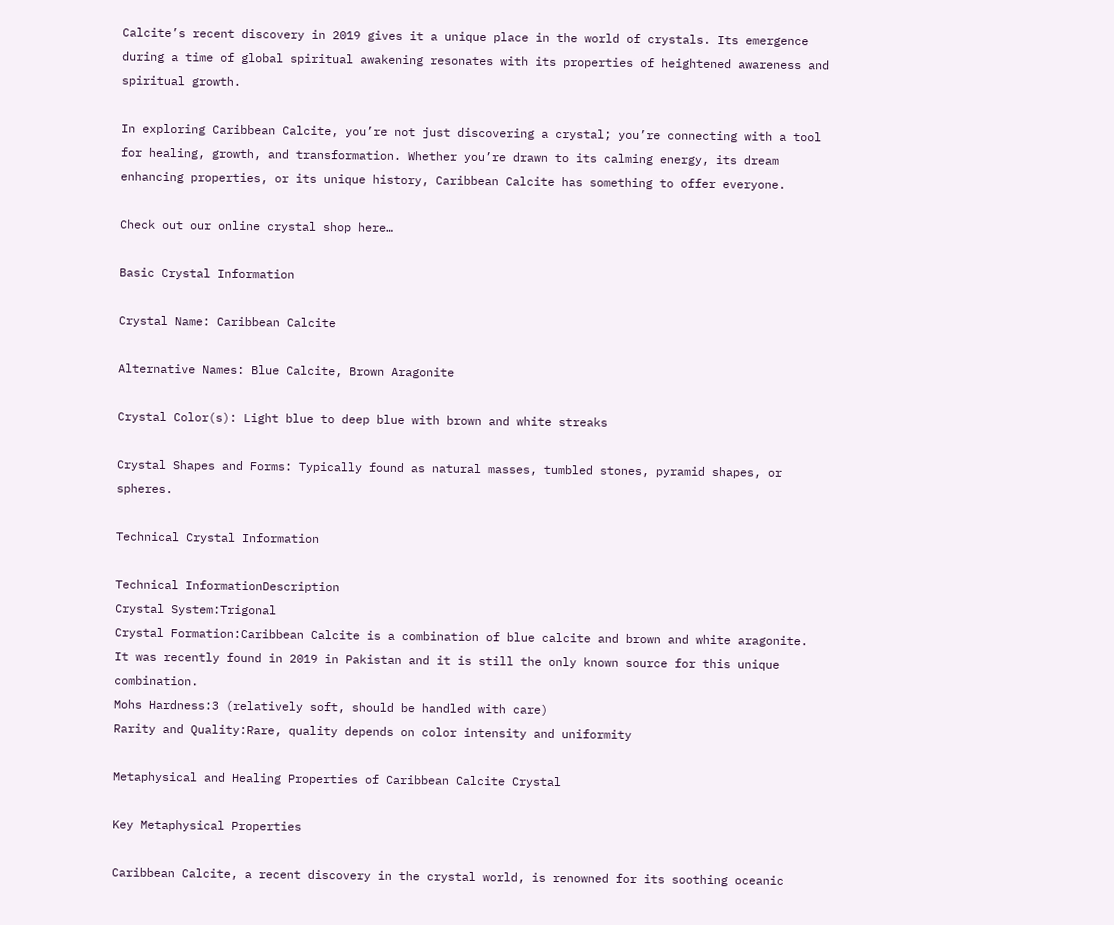Calcite’s recent discovery in 2019 gives it a unique place in the world of crystals. Its emergence during a time of global spiritual awakening resonates with its properties of heightened awareness and spiritual growth.

In exploring Caribbean Calcite, you’re not just discovering a crystal; you’re connecting with a tool for healing, growth, and transformation. Whether you’re drawn to its calming energy, its dream enhancing properties, or its unique history, Caribbean Calcite has something to offer everyone.

Check out our online crystal shop here…

Basic Crystal Information

Crystal Name: Caribbean Calcite

Alternative Names: Blue Calcite, Brown Aragonite

Crystal Color(s): Light blue to deep blue with brown and white streaks

Crystal Shapes and Forms: Typically found as natural masses, tumbled stones, pyramid shapes, or spheres.

Technical Crystal Information

Technical InformationDescription
Crystal System:Trigonal
Crystal Formation:Caribbean Calcite is a combination of blue calcite and brown and white aragonite. It was recently found in 2019 in Pakistan and it is still the only known source for this unique combination.
Mohs Hardness:3 (relatively soft, should be handled with care)
Rarity and Quality:Rare, quality depends on color intensity and uniformity

Metaphysical and Healing Properties of Caribbean Calcite Crystal

Key Metaphysical Properties

Caribbean Calcite, a recent discovery in the crystal world, is renowned for its soothing oceanic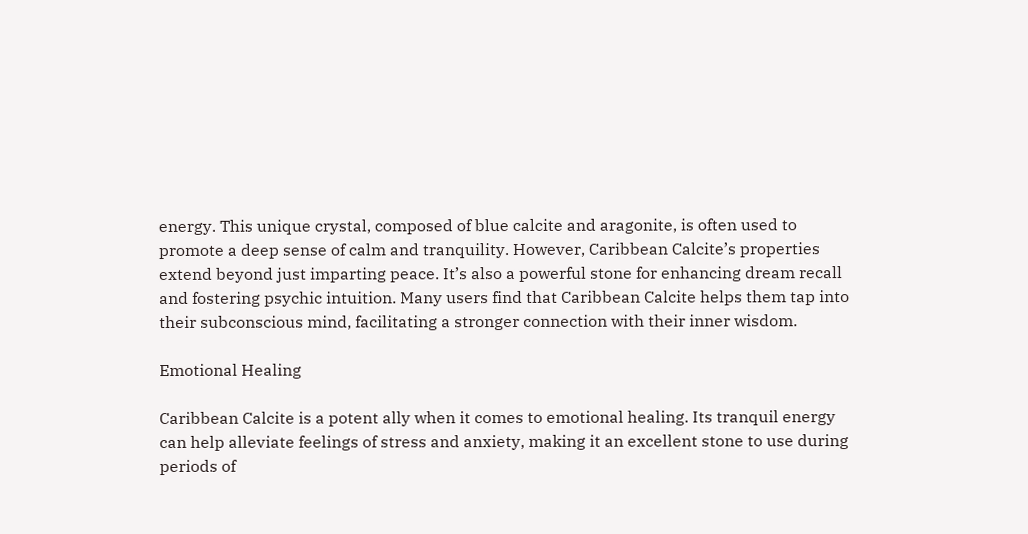energy. This unique crystal, composed of blue calcite and aragonite, is often used to promote a deep sense of calm and tranquility. However, Caribbean Calcite’s properties extend beyond just imparting peace. It’s also a powerful stone for enhancing dream recall and fostering psychic intuition. Many users find that Caribbean Calcite helps them tap into their subconscious mind, facilitating a stronger connection with their inner wisdom.

Emotional Healing

Caribbean Calcite is a potent ally when it comes to emotional healing. Its tranquil energy can help alleviate feelings of stress and anxiety, making it an excellent stone to use during periods of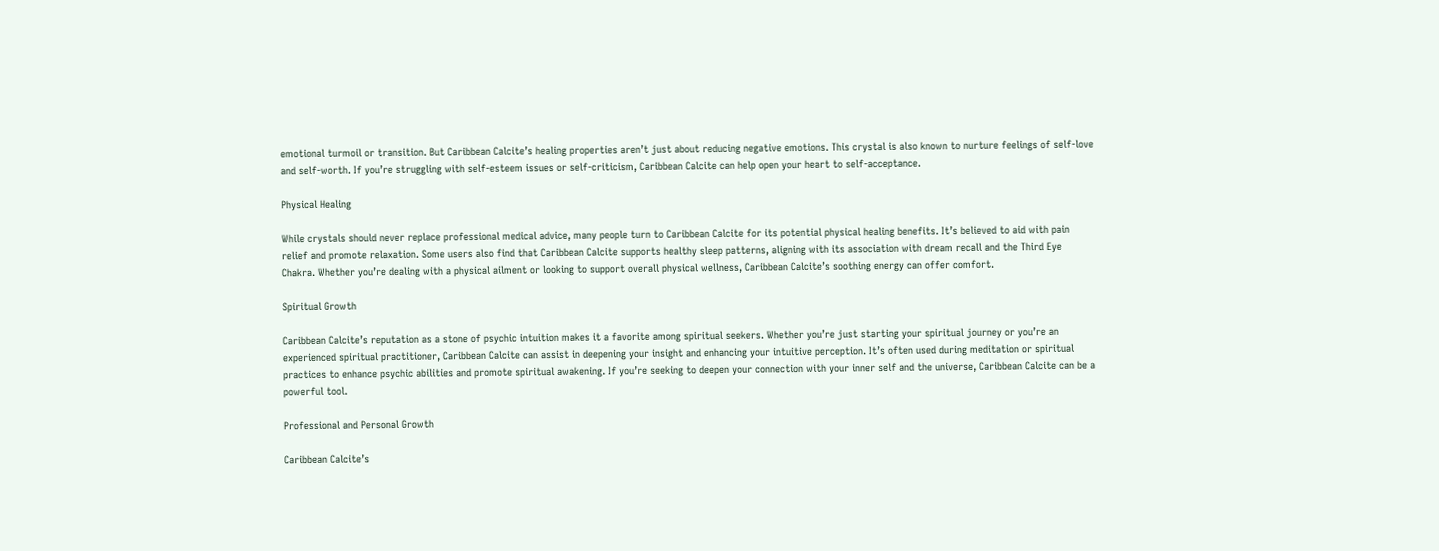emotional turmoil or transition. But Caribbean Calcite’s healing properties aren’t just about reducing negative emotions. This crystal is also known to nurture feelings of self-love and self-worth. If you’re struggling with self-esteem issues or self-criticism, Caribbean Calcite can help open your heart to self-acceptance.

Physical Healing

While crystals should never replace professional medical advice, many people turn to Caribbean Calcite for its potential physical healing benefits. It’s believed to aid with pain relief and promote relaxation. Some users also find that Caribbean Calcite supports healthy sleep patterns, aligning with its association with dream recall and the Third Eye Chakra. Whether you’re dealing with a physical ailment or looking to support overall physical wellness, Caribbean Calcite’s soothing energy can offer comfort.

Spiritual Growth

Caribbean Calcite’s reputation as a stone of psychic intuition makes it a favorite among spiritual seekers. Whether you’re just starting your spiritual journey or you’re an experienced spiritual practitioner, Caribbean Calcite can assist in deepening your insight and enhancing your intuitive perception. It’s often used during meditation or spiritual practices to enhance psychic abilities and promote spiritual awakening. If you’re seeking to deepen your connection with your inner self and the universe, Caribbean Calcite can be a powerful tool.

Professional and Personal Growth

Caribbean Calcite’s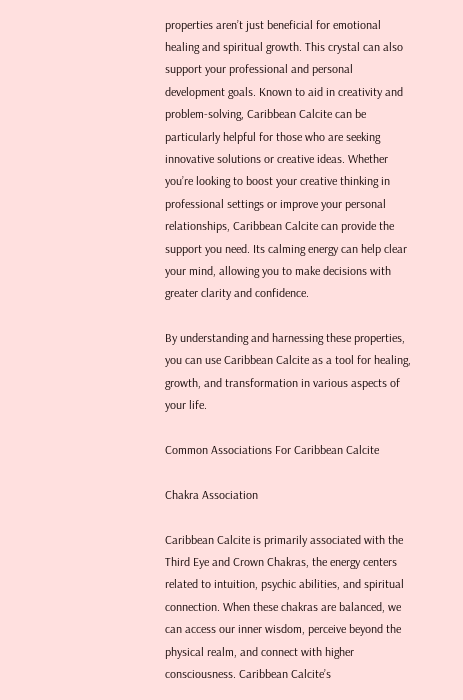properties aren’t just beneficial for emotional healing and spiritual growth. This crystal can also support your professional and personal development goals. Known to aid in creativity and problem-solving, Caribbean Calcite can be particularly helpful for those who are seeking innovative solutions or creative ideas. Whether you’re looking to boost your creative thinking in professional settings or improve your personal relationships, Caribbean Calcite can provide the support you need. Its calming energy can help clear your mind, allowing you to make decisions with greater clarity and confidence.

By understanding and harnessing these properties, you can use Caribbean Calcite as a tool for healing, growth, and transformation in various aspects of your life.

Common Associations For Caribbean Calcite

Chakra Association

Caribbean Calcite is primarily associated with the Third Eye and Crown Chakras, the energy centers related to intuition, psychic abilities, and spiritual connection. When these chakras are balanced, we can access our inner wisdom, perceive beyond the physical realm, and connect with higher consciousness. Caribbean Calcite’s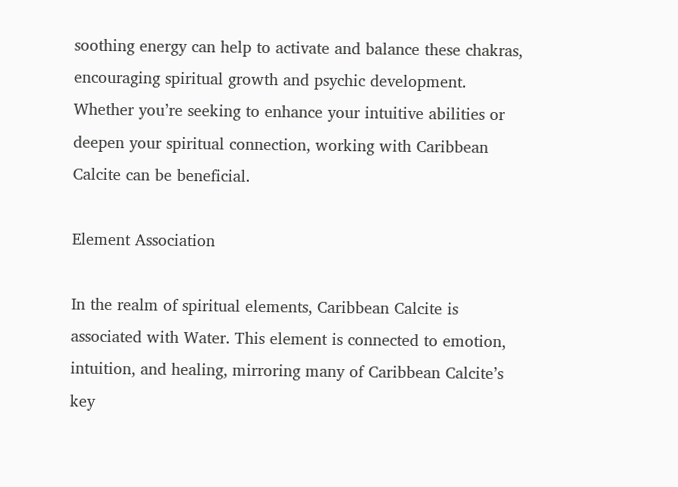soothing energy can help to activate and balance these chakras, encouraging spiritual growth and psychic development. Whether you’re seeking to enhance your intuitive abilities or deepen your spiritual connection, working with Caribbean Calcite can be beneficial.

Element Association

In the realm of spiritual elements, Caribbean Calcite is associated with Water. This element is connected to emotion, intuition, and healing, mirroring many of Caribbean Calcite’s key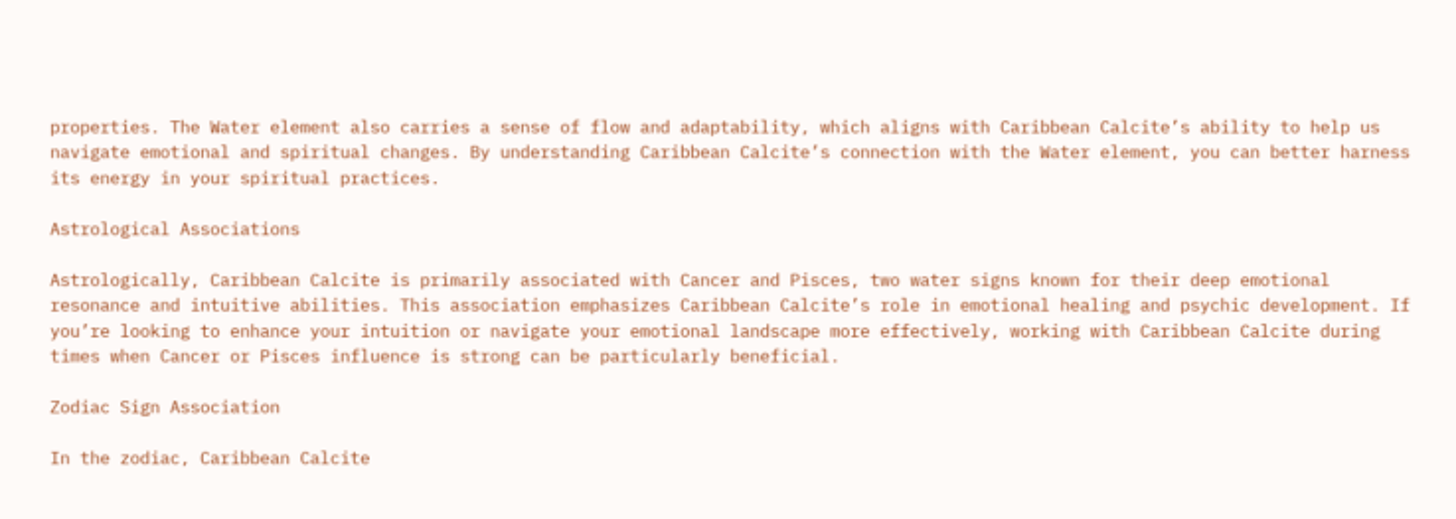properties. The Water element also carries a sense of flow and adaptability, which aligns with Caribbean Calcite’s ability to help us navigate emotional and spiritual changes. By understanding Caribbean Calcite’s connection with the Water element, you can better harness its energy in your spiritual practices.

Astrological Associations

Astrologically, Caribbean Calcite is primarily associated with Cancer and Pisces, two water signs known for their deep emotional resonance and intuitive abilities. This association emphasizes Caribbean Calcite’s role in emotional healing and psychic development. If you’re looking to enhance your intuition or navigate your emotional landscape more effectively, working with Caribbean Calcite during times when Cancer or Pisces influence is strong can be particularly beneficial.

Zodiac Sign Association

In the zodiac, Caribbean Calcite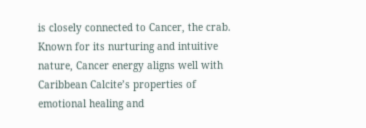is closely connected to Cancer, the crab. Known for its nurturing and intuitive nature, Cancer energy aligns well with Caribbean Calcite’s properties of emotional healing and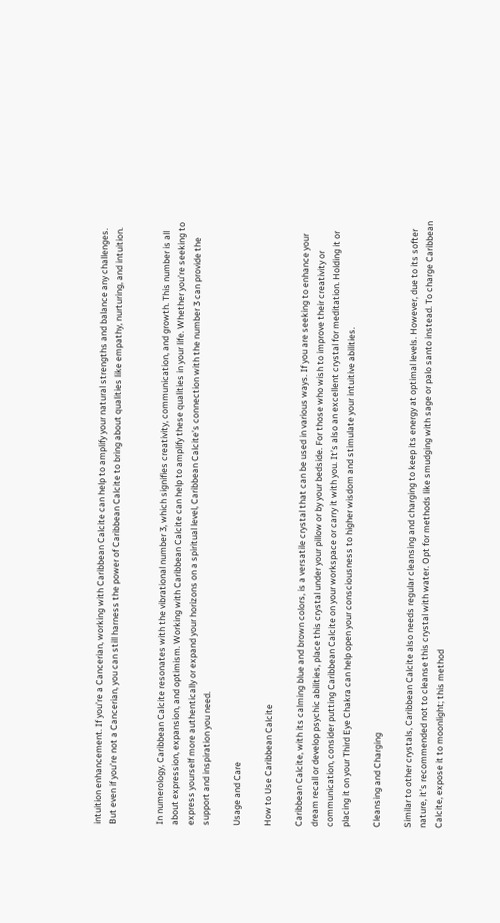intuition enhancement. If you’re a Cancerian, working with Caribbean Calcite can help to amplify your natural strengths and balance any challenges. But even if you’re not a Cancerian, you can still harness the power of Caribbean Calcite to bring about qualities like empathy, nurturing, and intuition.


In numerology, Caribbean Calcite resonates with the vibrational number 3, which signifies creativity, communication, and growth. This number is all about expression, expansion, and optimism. Working with Caribbean Calcite can help to amplify these qualities in your life. Whether you’re seeking to express yourself more authentically or expand your horizons on a spiritual level, Caribbean Calcite’s connection with the number 3 can provide the support and inspiration you need.

Usage and Care

How to Use Caribbean Calcite

Caribbean Calcite, with its calming blue and brown colors, is a versatile crystal that can be used in various ways. If you are seeking to enhance your dream recall or develop psychic abilities, place this crystal under your pillow or by your bedside. For those who wish to improve their creativity or communication, consider putting Caribbean Calcite on your workspace or carry it with you. It’s also an excellent crystal for meditation. Holding it or placing it on your Third Eye Chakra can help open your consciousness to higher wisdom and stimulate your intuitive abilities.

Cleansing and Charging

Similar to other crystals, Caribbean Calcite also needs regular cleansing and charging to keep its energy at optimal levels. However, due to its softer nature, it’s recommended not to cleanse this crystal with water. Opt for methods like smudging with sage or palo santo instead. To charge Caribbean Calcite, expose it to moonlight; this method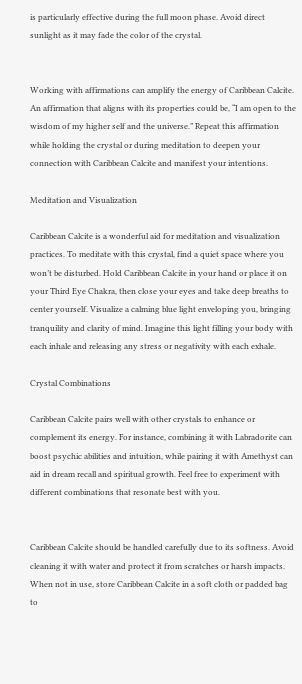is particularly effective during the full moon phase. Avoid direct sunlight as it may fade the color of the crystal.


Working with affirmations can amplify the energy of Caribbean Calcite. An affirmation that aligns with its properties could be, “I am open to the wisdom of my higher self and the universe.” Repeat this affirmation while holding the crystal or during meditation to deepen your connection with Caribbean Calcite and manifest your intentions.

Meditation and Visualization

Caribbean Calcite is a wonderful aid for meditation and visualization practices. To meditate with this crystal, find a quiet space where you won’t be disturbed. Hold Caribbean Calcite in your hand or place it on your Third Eye Chakra, then close your eyes and take deep breaths to center yourself. Visualize a calming blue light enveloping you, bringing tranquility and clarity of mind. Imagine this light filling your body with each inhale and releasing any stress or negativity with each exhale.

Crystal Combinations

Caribbean Calcite pairs well with other crystals to enhance or complement its energy. For instance, combining it with Labradorite can boost psychic abilities and intuition, while pairing it with Amethyst can aid in dream recall and spiritual growth. Feel free to experiment with different combinations that resonate best with you.


Caribbean Calcite should be handled carefully due to its softness. Avoid cleaning it with water and protect it from scratches or harsh impacts. When not in use, store Caribbean Calcite in a soft cloth or padded bag to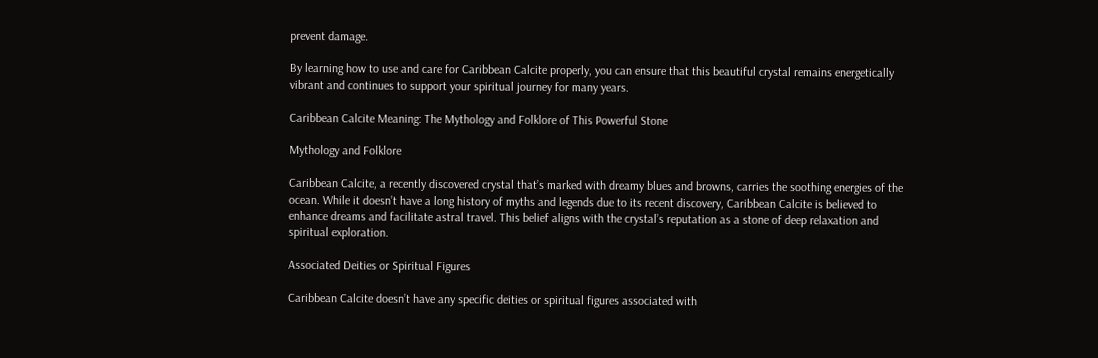prevent damage.

By learning how to use and care for Caribbean Calcite properly, you can ensure that this beautiful crystal remains energetically vibrant and continues to support your spiritual journey for many years.

Caribbean Calcite Meaning: The Mythology and Folklore of This Powerful Stone

Mythology and Folklore

Caribbean Calcite, a recently discovered crystal that’s marked with dreamy blues and browns, carries the soothing energies of the ocean. While it doesn’t have a long history of myths and legends due to its recent discovery, Caribbean Calcite is believed to enhance dreams and facilitate astral travel. This belief aligns with the crystal’s reputation as a stone of deep relaxation and spiritual exploration.

Associated Deities or Spiritual Figures

Caribbean Calcite doesn’t have any specific deities or spiritual figures associated with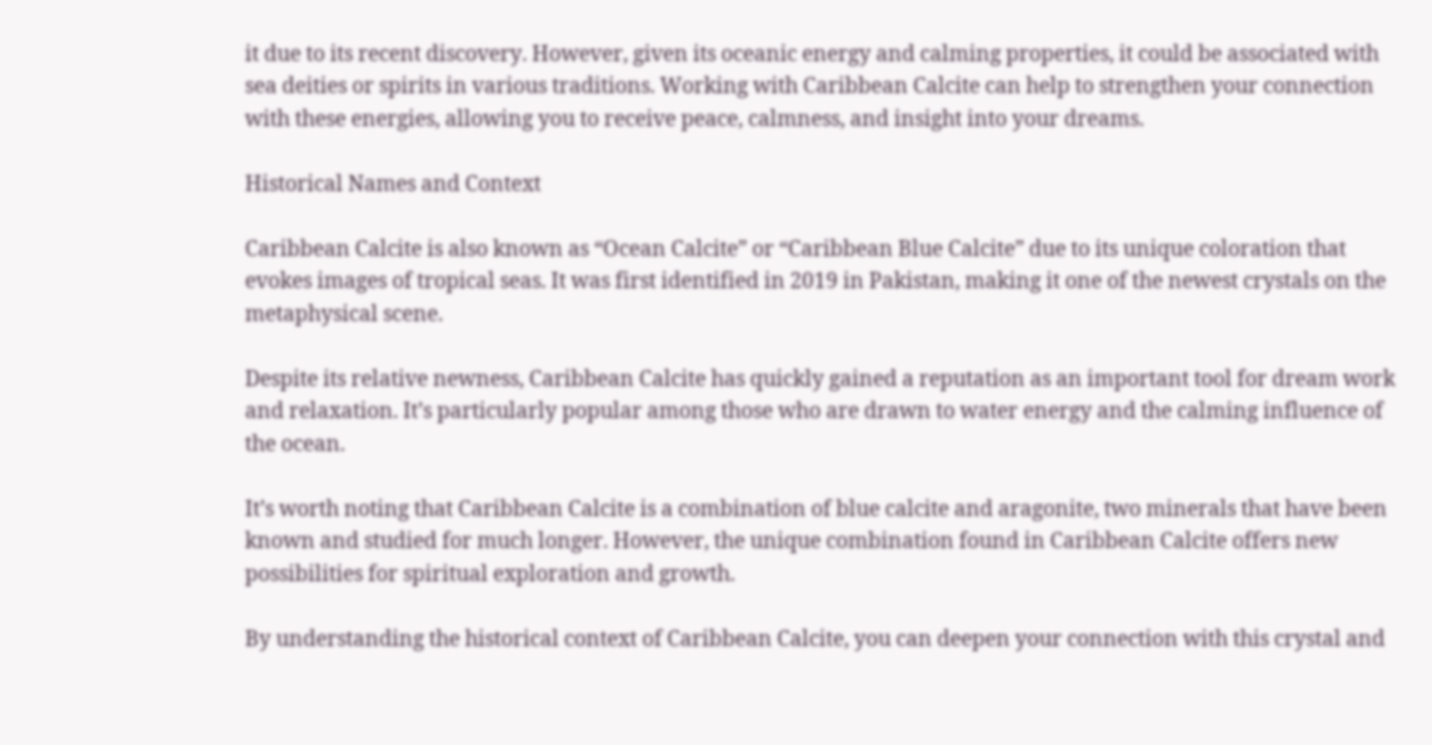it due to its recent discovery. However, given its oceanic energy and calming properties, it could be associated with sea deities or spirits in various traditions. Working with Caribbean Calcite can help to strengthen your connection with these energies, allowing you to receive peace, calmness, and insight into your dreams.

Historical Names and Context

Caribbean Calcite is also known as “Ocean Calcite” or “Caribbean Blue Calcite” due to its unique coloration that evokes images of tropical seas. It was first identified in 2019 in Pakistan, making it one of the newest crystals on the metaphysical scene.

Despite its relative newness, Caribbean Calcite has quickly gained a reputation as an important tool for dream work and relaxation. It’s particularly popular among those who are drawn to water energy and the calming influence of the ocean.

It’s worth noting that Caribbean Calcite is a combination of blue calcite and aragonite, two minerals that have been known and studied for much longer. However, the unique combination found in Caribbean Calcite offers new possibilities for spiritual exploration and growth.

By understanding the historical context of Caribbean Calcite, you can deepen your connection with this crystal and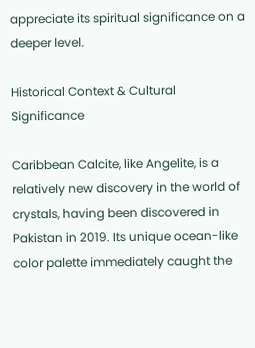appreciate its spiritual significance on a deeper level.

Historical Context & Cultural Significance

Caribbean Calcite, like Angelite, is a relatively new discovery in the world of crystals, having been discovered in Pakistan in 2019. Its unique ocean-like color palette immediately caught the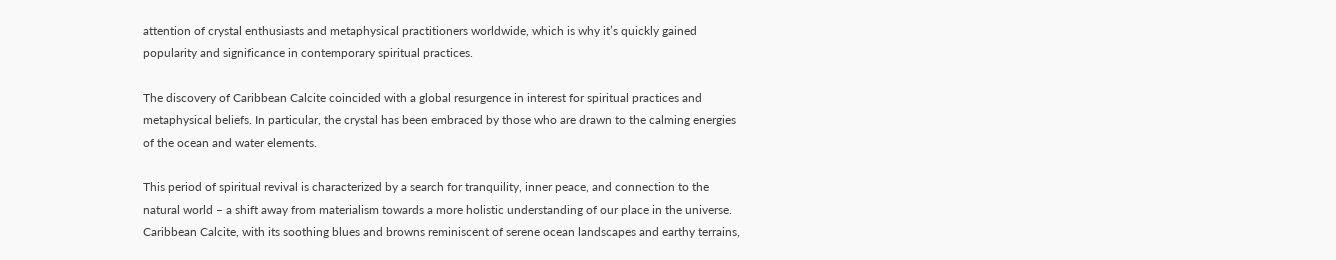attention of crystal enthusiasts and metaphysical practitioners worldwide, which is why it’s quickly gained popularity and significance in contemporary spiritual practices.

The discovery of Caribbean Calcite coincided with a global resurgence in interest for spiritual practices and metaphysical beliefs. In particular, the crystal has been embraced by those who are drawn to the calming energies of the ocean and water elements.

This period of spiritual revival is characterized by a search for tranquility, inner peace, and connection to the natural world – a shift away from materialism towards a more holistic understanding of our place in the universe. Caribbean Calcite, with its soothing blues and browns reminiscent of serene ocean landscapes and earthy terrains,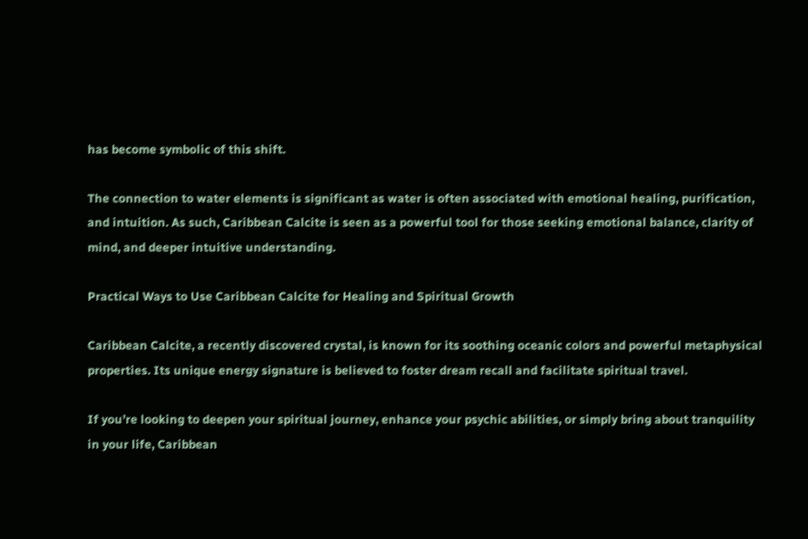has become symbolic of this shift.

The connection to water elements is significant as water is often associated with emotional healing, purification, and intuition. As such, Caribbean Calcite is seen as a powerful tool for those seeking emotional balance, clarity of mind, and deeper intuitive understanding.

Practical Ways to Use Caribbean Calcite for Healing and Spiritual Growth

Caribbean Calcite, a recently discovered crystal, is known for its soothing oceanic colors and powerful metaphysical properties. Its unique energy signature is believed to foster dream recall and facilitate spiritual travel.

If you’re looking to deepen your spiritual journey, enhance your psychic abilities, or simply bring about tranquility in your life, Caribbean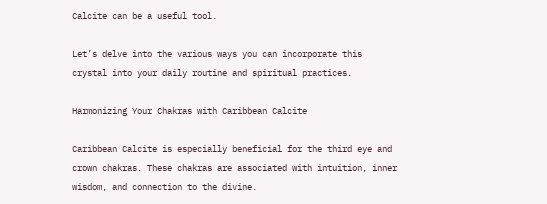Calcite can be a useful tool.

Let’s delve into the various ways you can incorporate this crystal into your daily routine and spiritual practices.

Harmonizing Your Chakras with Caribbean Calcite

Caribbean Calcite is especially beneficial for the third eye and crown chakras. These chakras are associated with intuition, inner wisdom, and connection to the divine.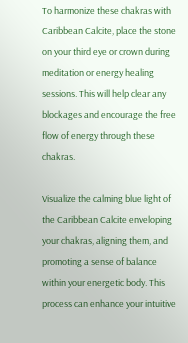To harmonize these chakras with Caribbean Calcite, place the stone on your third eye or crown during meditation or energy healing sessions. This will help clear any blockages and encourage the free flow of energy through these chakras.

Visualize the calming blue light of the Caribbean Calcite enveloping your chakras, aligning them, and promoting a sense of balance within your energetic body. This process can enhance your intuitive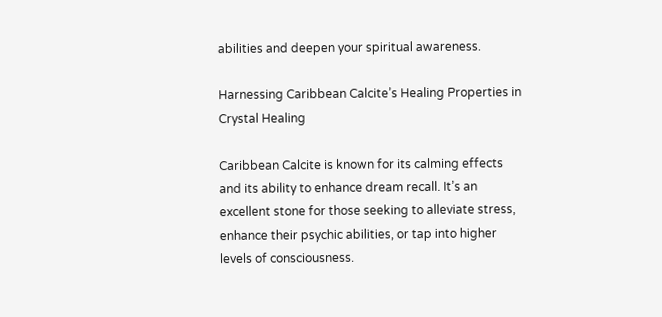abilities and deepen your spiritual awareness.

Harnessing Caribbean Calcite’s Healing Properties in Crystal Healing

Caribbean Calcite is known for its calming effects and its ability to enhance dream recall. It’s an excellent stone for those seeking to alleviate stress, enhance their psychic abilities, or tap into higher levels of consciousness.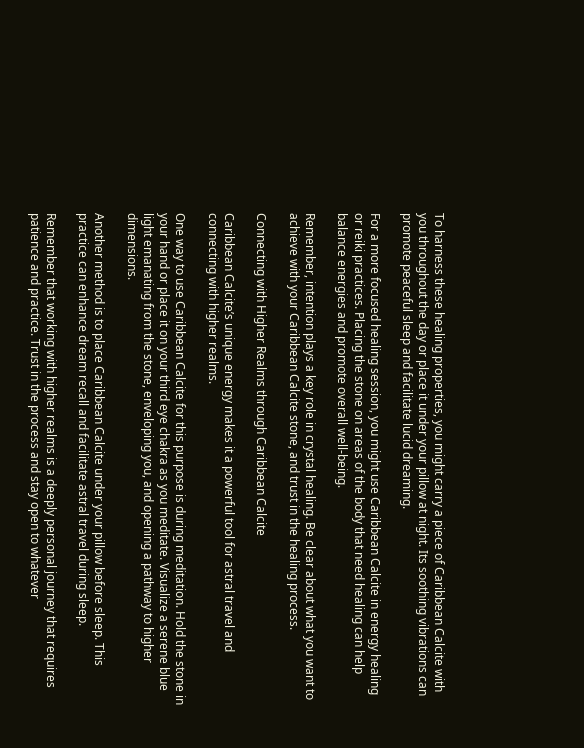To harness these healing properties, you might carry a piece of Caribbean Calcite with you throughout the day or place it under your pillow at night. Its soothing vibrations can promote peaceful sleep and facilitate lucid dreaming.

For a more focused healing session, you might use Caribbean Calcite in energy healing or reiki practices. Placing the stone on areas of the body that need healing can help balance energies and promote overall well-being.

Remember, intention plays a key role in crystal healing. Be clear about what you want to achieve with your Caribbean Calcite stone, and trust in the healing process.

Connecting with Higher Realms through Caribbean Calcite

Caribbean Calcite’s unique energy makes it a powerful tool for astral travel and connecting with higher realms.

One way to use Caribbean Calcite for this purpose is during meditation. Hold the stone in your hand or place it on your third eye chakra as you meditate. Visualize a serene blue light emanating from the stone, enveloping you, and opening a pathway to higher dimensions.

Another method is to place Caribbean Calcite under your pillow before sleep. This practice can enhance dream recall and facilitate astral travel during sleep.

Remember that working with higher realms is a deeply personal journey that requires patience and practice. Trust in the process and stay open to whatever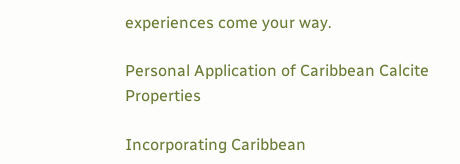experiences come your way.

Personal Application of Caribbean Calcite Properties

Incorporating Caribbean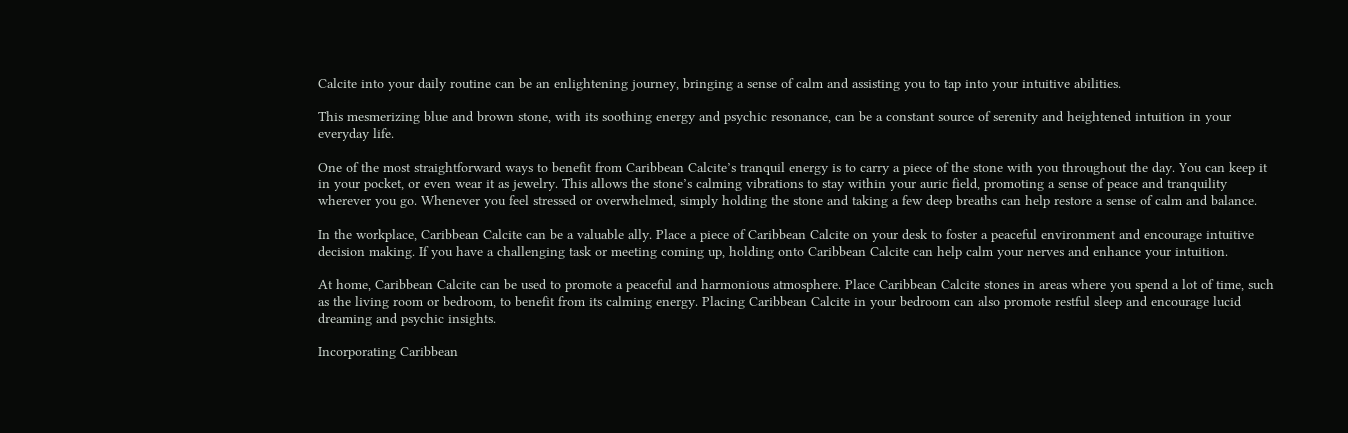Calcite into your daily routine can be an enlightening journey, bringing a sense of calm and assisting you to tap into your intuitive abilities.

This mesmerizing blue and brown stone, with its soothing energy and psychic resonance, can be a constant source of serenity and heightened intuition in your everyday life.

One of the most straightforward ways to benefit from Caribbean Calcite’s tranquil energy is to carry a piece of the stone with you throughout the day. You can keep it in your pocket, or even wear it as jewelry. This allows the stone’s calming vibrations to stay within your auric field, promoting a sense of peace and tranquility wherever you go. Whenever you feel stressed or overwhelmed, simply holding the stone and taking a few deep breaths can help restore a sense of calm and balance.

In the workplace, Caribbean Calcite can be a valuable ally. Place a piece of Caribbean Calcite on your desk to foster a peaceful environment and encourage intuitive decision making. If you have a challenging task or meeting coming up, holding onto Caribbean Calcite can help calm your nerves and enhance your intuition.

At home, Caribbean Calcite can be used to promote a peaceful and harmonious atmosphere. Place Caribbean Calcite stones in areas where you spend a lot of time, such as the living room or bedroom, to benefit from its calming energy. Placing Caribbean Calcite in your bedroom can also promote restful sleep and encourage lucid dreaming and psychic insights.

Incorporating Caribbean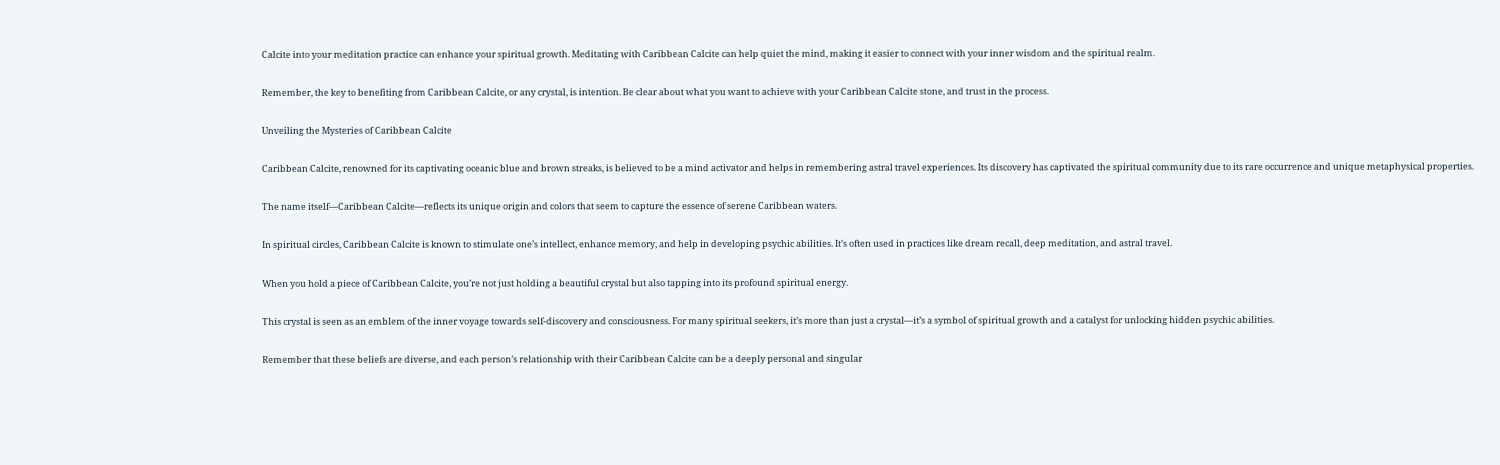Calcite into your meditation practice can enhance your spiritual growth. Meditating with Caribbean Calcite can help quiet the mind, making it easier to connect with your inner wisdom and the spiritual realm.

Remember, the key to benefiting from Caribbean Calcite, or any crystal, is intention. Be clear about what you want to achieve with your Caribbean Calcite stone, and trust in the process.

Unveiling the Mysteries of Caribbean Calcite

Caribbean Calcite, renowned for its captivating oceanic blue and brown streaks, is believed to be a mind activator and helps in remembering astral travel experiences. Its discovery has captivated the spiritual community due to its rare occurrence and unique metaphysical properties.

The name itself—Caribbean Calcite—reflects its unique origin and colors that seem to capture the essence of serene Caribbean waters.

In spiritual circles, Caribbean Calcite is known to stimulate one’s intellect, enhance memory, and help in developing psychic abilities. It’s often used in practices like dream recall, deep meditation, and astral travel.

When you hold a piece of Caribbean Calcite, you’re not just holding a beautiful crystal but also tapping into its profound spiritual energy.

This crystal is seen as an emblem of the inner voyage towards self-discovery and consciousness. For many spiritual seekers, it’s more than just a crystal—it’s a symbol of spiritual growth and a catalyst for unlocking hidden psychic abilities.

Remember that these beliefs are diverse, and each person’s relationship with their Caribbean Calcite can be a deeply personal and singular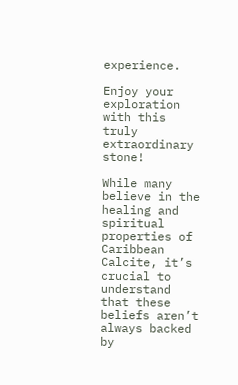experience.

Enjoy your exploration with this truly extraordinary stone!

While many believe in the healing and spiritual properties of Caribbean Calcite, it’s crucial to understand that these beliefs aren’t always backed by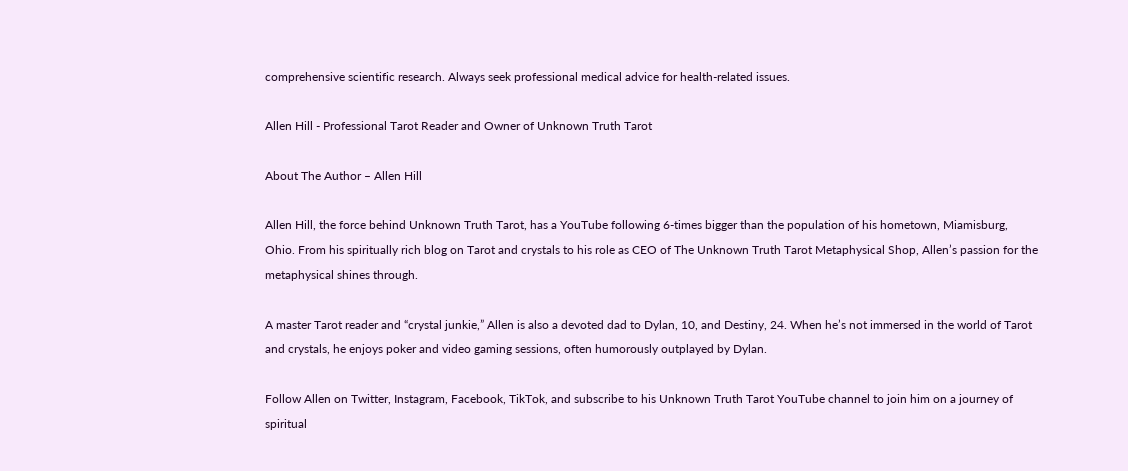comprehensive scientific research. Always seek professional medical advice for health-related issues.

Allen Hill - Professional Tarot Reader and Owner of Unknown Truth Tarot

About The Author – Allen Hill

Allen Hill, the force behind Unknown Truth Tarot, has a YouTube following 6-times bigger than the population of his hometown, Miamisburg, Ohio. From his spiritually rich blog on Tarot and crystals to his role as CEO of The Unknown Truth Tarot Metaphysical Shop, Allen’s passion for the metaphysical shines through.

A master Tarot reader and “crystal junkie,” Allen is also a devoted dad to Dylan, 10, and Destiny, 24. When he’s not immersed in the world of Tarot and crystals, he enjoys poker and video gaming sessions, often humorously outplayed by Dylan.

Follow Allen on Twitter, Instagram, Facebook, TikTok, and subscribe to his Unknown Truth Tarot YouTube channel to join him on a journey of spiritual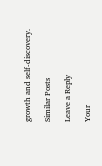growth and self-discovery.

Similar Posts

Leave a Reply

Your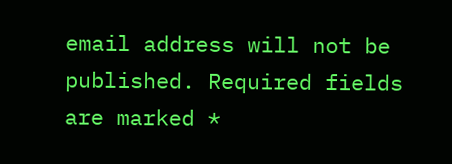email address will not be published. Required fields are marked *